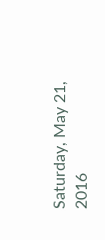Saturday, May 21, 2016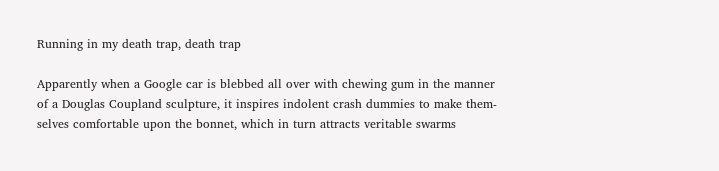Running in my death trap, death trap

Apparently when a Google car is blebbed all over with chewing gum in the manner of a Douglas Coupland sculpture, it inspires indolent crash dummies to make them- selves comfortable upon the bonnet, which in turn attracts veritable swarms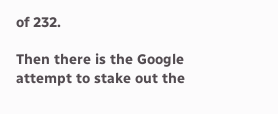of 232.

Then there is the Google attempt to stake out the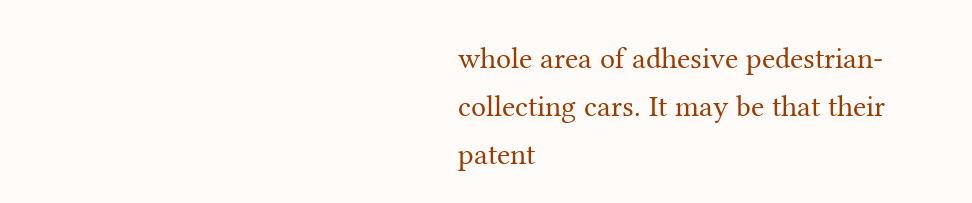whole area of adhesive pedestrian-collecting cars. It may be that their patent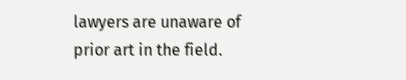lawyers are unaware of prior art in the field.